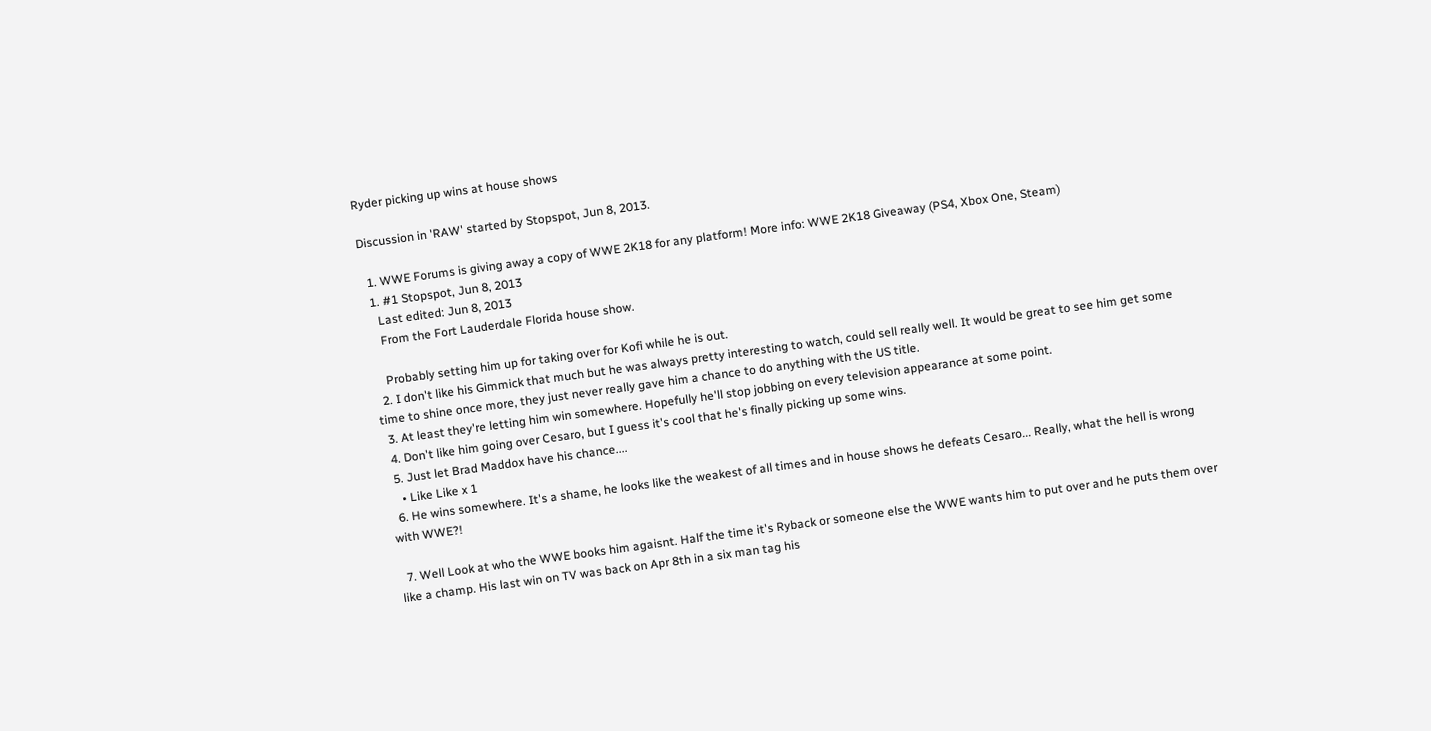Ryder picking up wins at house shows

Discussion in 'RAW' started by Stopspot, Jun 8, 2013.

  1. WWE Forums is giving away a copy of WWE 2K18 for any platform! More info: WWE 2K18 Giveaway (PS4, Xbox One, Steam)
  1. #1 Stopspot, Jun 8, 2013
    Last edited: Jun 8, 2013
    From the Fort Lauderdale Florida house show.

    Probably setting him up for taking over for Kofi while he is out.
  2. I don't like his Gimmick that much but he was always pretty interesting to watch, could sell really well. It would be great to see him get some time to shine once more, they just never really gave him a chance to do anything with the US title.
  3. At least they're letting him win somewhere. Hopefully he'll stop jobbing on every television appearance at some point.
  4. Don't like him going over Cesaro, but I guess it's cool that he's finally picking up some wins.
  5. Just let Brad Maddox have his chance....
    • Like Like x 1
  6. He wins somewhere. It's a shame, he looks like the weakest of all times and in house shows he defeats Cesaro... Really, what the hell is wrong with WWE?!

  7. Well Look at who the WWE books him agaisnt. Half the time it's Ryback or someone else the WWE wants him to put over and he puts them over like a champ. His last win on TV was back on Apr 8th in a six man tag his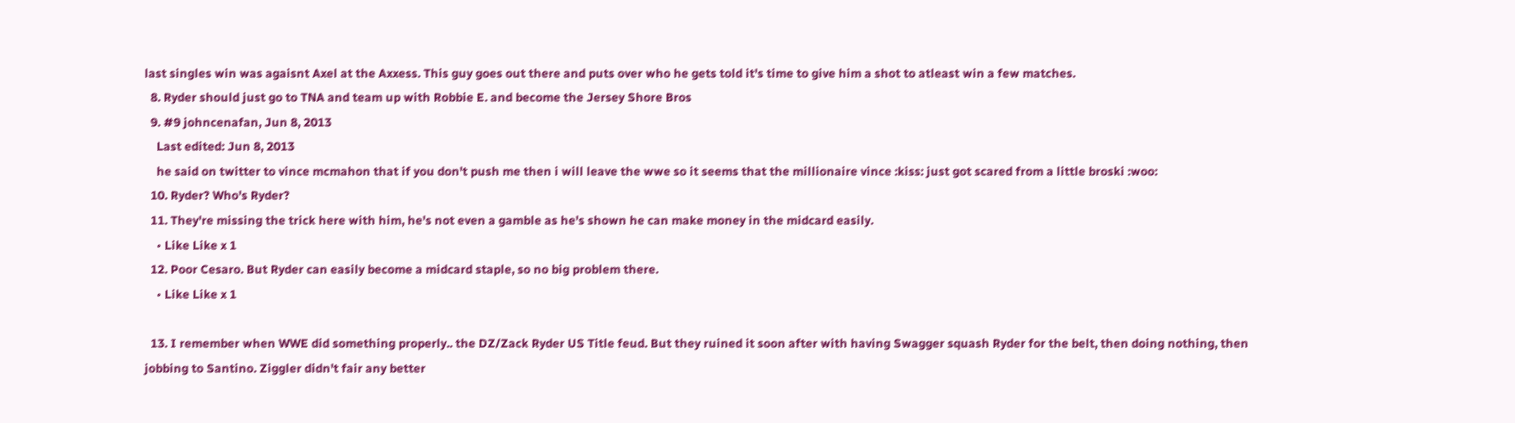last singles win was agaisnt Axel at the Axxess. This guy goes out there and puts over who he gets told it's time to give him a shot to atleast win a few matches.
  8. Ryder should just go to TNA and team up with Robbie E. and become the Jersey Shore Bros
  9. #9 johncenafan, Jun 8, 2013
    Last edited: Jun 8, 2013
    he said on twitter to vince mcmahon that if you don't push me then i will leave the wwe so it seems that the millionaire vince :kiss: just got scared from a little broski :woo:
  10. Ryder? Who's Ryder?
  11. They're missing the trick here with him, he's not even a gamble as he's shown he can make money in the midcard easily.
    • Like Like x 1
  12. Poor Cesaro. But Ryder can easily become a midcard staple, so no big problem there.
    • Like Like x 1

  13. I remember when WWE did something properly.. the DZ/Zack Ryder US Title feud. But they ruined it soon after with having Swagger squash Ryder for the belt, then doing nothing, then jobbing to Santino. Ziggler didn't fair any better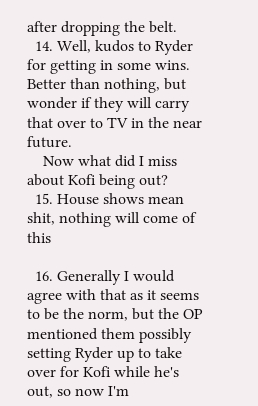after dropping the belt.
  14. Well, kudos to Ryder for getting in some wins. Better than nothing, but wonder if they will carry that over to TV in the near future.
    Now what did I miss about Kofi being out?
  15. House shows mean shit, nothing will come of this

  16. Generally I would agree with that as it seems to be the norm, but the OP mentioned them possibly setting Ryder up to take over for Kofi while he's out, so now I'm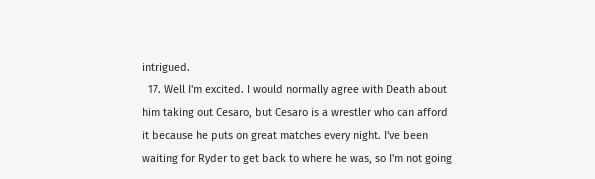intrigued.
  17. Well I'm excited. I would normally agree with Death about him taking out Cesaro, but Cesaro is a wrestler who can afford it because he puts on great matches every night. I've been waiting for Ryder to get back to where he was, so I'm not going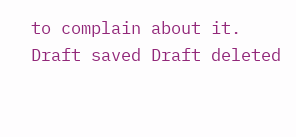to complain about it.
Draft saved Draft deleted